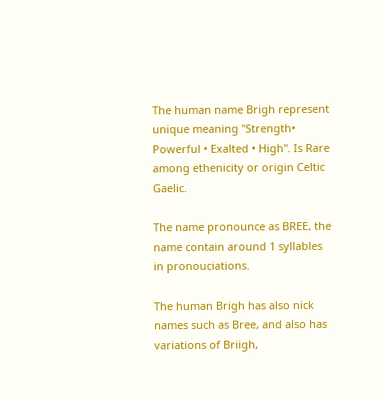The human name Brigh represent unique meaning "Strength• Powerful • Exalted • High". Is Rare among ethenicity or origin Celtic Gaelic.

The name pronounce as BREE, the name contain around 1 syllables in pronouciations.

The human Brigh has also nick names such as Bree, and also has variations of Briigh,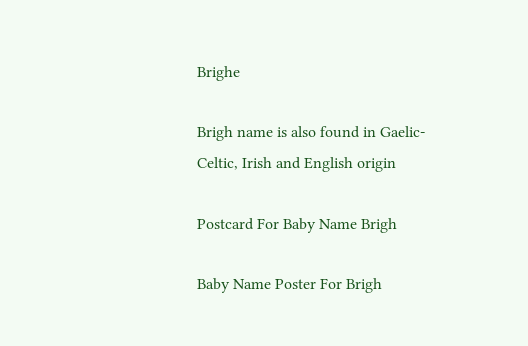Brighe

Brigh name is also found in Gaelic-Celtic, Irish and English origin

Postcard For Baby Name Brigh

Baby Name Poster For Brigh